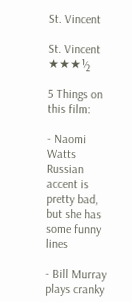St. Vincent

St. Vincent ★★★½

5 Things on this film:

- Naomi Watts Russian accent is pretty bad, but she has some funny lines

- Bill Murray plays cranky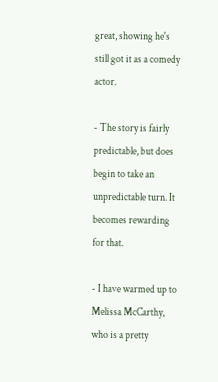great, showing he's still got it as a comedy actor.

- The story is fairly predictable, but does begin to take an unpredictable turn. It becomes rewarding for that.

- I have warmed up to Melissa McCarthy, who is a pretty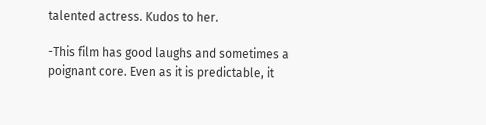talented actress. Kudos to her.

-This film has good laughs and sometimes a poignant core. Even as it is predictable, it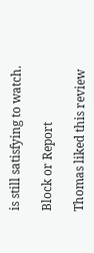is still satisfying to watch.

Block or Report

Thomas liked this review